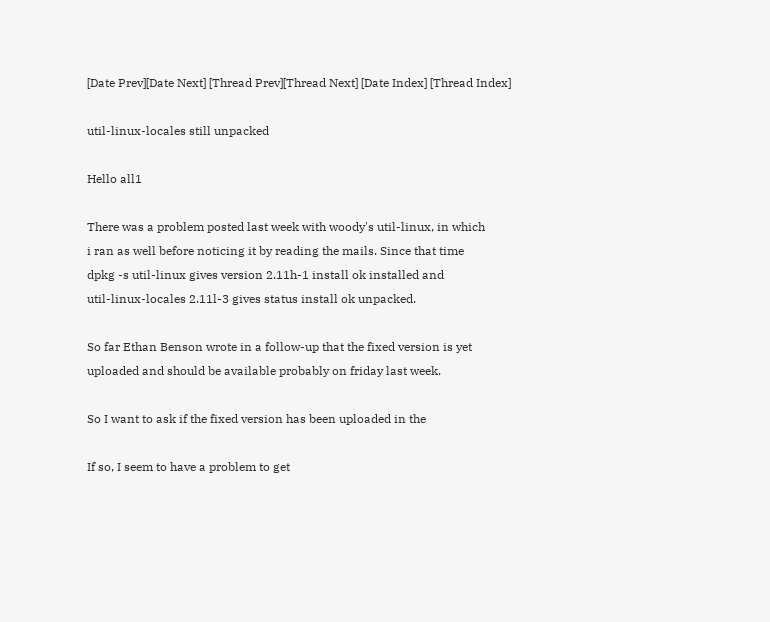[Date Prev][Date Next] [Thread Prev][Thread Next] [Date Index] [Thread Index]

util-linux-locales still unpacked

Hello all1

There was a problem posted last week with woody's util-linux, in which
i ran as well before noticing it by reading the mails. Since that time
dpkg -s util-linux gives version 2.11h-1 install ok installed and
util-linux-locales 2.11l-3 gives status install ok unpacked.

So far Ethan Benson wrote in a follow-up that the fixed version is yet
uploaded and should be available probably on friday last week.

So I want to ask if the fixed version has been uploaded in the

If so, I seem to have a problem to get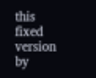this fixed version by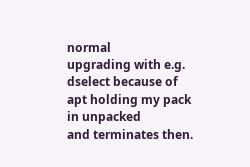normal
upgrading with e.g. dselect because of apt holding my pack in unpacked
and terminates then.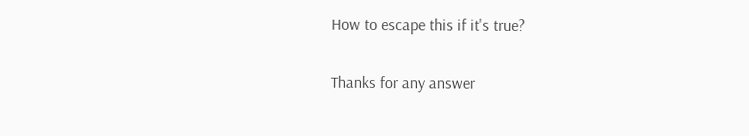How to escape this if it's true?

Thanks for any answer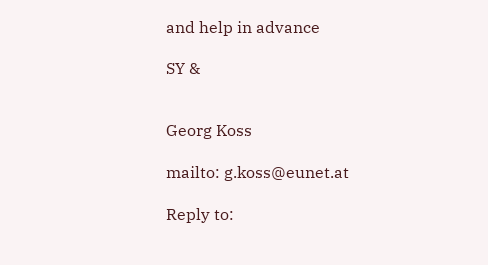and help in advance

SY &


Georg Koss

mailto: g.koss@eunet.at

Reply to: